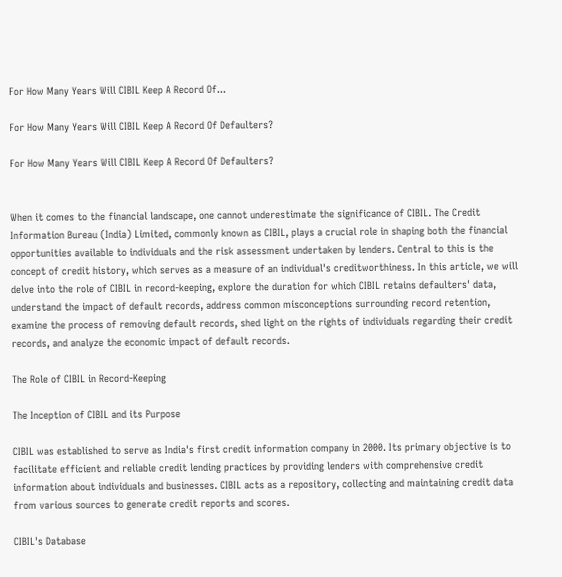For How Many Years Will CIBIL Keep A Record Of...

For How Many Years Will CIBIL Keep A Record Of Defaulters?

For How Many Years Will CIBIL Keep A Record Of Defaulters?


When it comes to the financial landscape, one cannot underestimate the significance of CIBIL. The Credit Information Bureau (India) Limited, commonly known as CIBIL, plays a crucial role in shaping both the financial opportunities available to individuals and the risk assessment undertaken by lenders. Central to this is the concept of credit history, which serves as a measure of an individual's creditworthiness. In this article, we will delve into the role of CIBIL in record-keeping, explore the duration for which CIBIL retains defaulters' data, understand the impact of default records, address common misconceptions surrounding record retention, examine the process of removing default records, shed light on the rights of individuals regarding their credit records, and analyze the economic impact of default records.

The Role of CIBIL in Record-Keeping

The Inception of CIBIL and its Purpose

CIBIL was established to serve as India's first credit information company in 2000. Its primary objective is to facilitate efficient and reliable credit lending practices by providing lenders with comprehensive credit information about individuals and businesses. CIBIL acts as a repository, collecting and maintaining credit data from various sources to generate credit reports and scores.

CIBIL's Database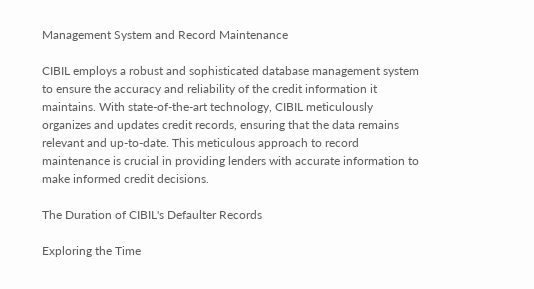Management System and Record Maintenance

CIBIL employs a robust and sophisticated database management system to ensure the accuracy and reliability of the credit information it maintains. With state-of-the-art technology, CIBIL meticulously organizes and updates credit records, ensuring that the data remains relevant and up-to-date. This meticulous approach to record maintenance is crucial in providing lenders with accurate information to make informed credit decisions.

The Duration of CIBIL's Defaulter Records

Exploring the Time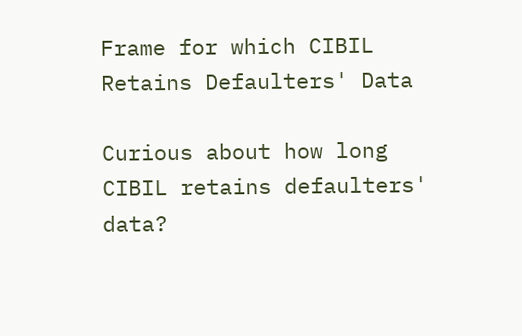Frame for which CIBIL Retains Defaulters' Data

Curious about how long CIBIL retains defaulters' data?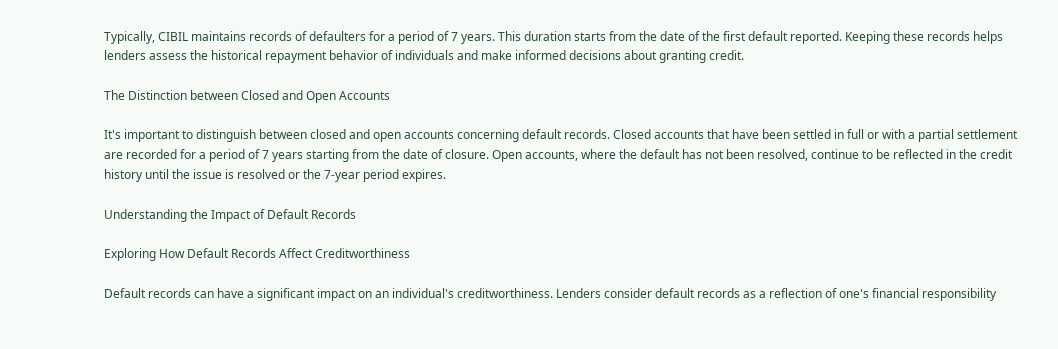Typically, CIBIL maintains records of defaulters for a period of 7 years. This duration starts from the date of the first default reported. Keeping these records helps lenders assess the historical repayment behavior of individuals and make informed decisions about granting credit.

The Distinction between Closed and Open Accounts

It's important to distinguish between closed and open accounts concerning default records. Closed accounts that have been settled in full or with a partial settlement are recorded for a period of 7 years starting from the date of closure. Open accounts, where the default has not been resolved, continue to be reflected in the credit history until the issue is resolved or the 7-year period expires.

Understanding the Impact of Default Records

Exploring How Default Records Affect Creditworthiness

Default records can have a significant impact on an individual's creditworthiness. Lenders consider default records as a reflection of one's financial responsibility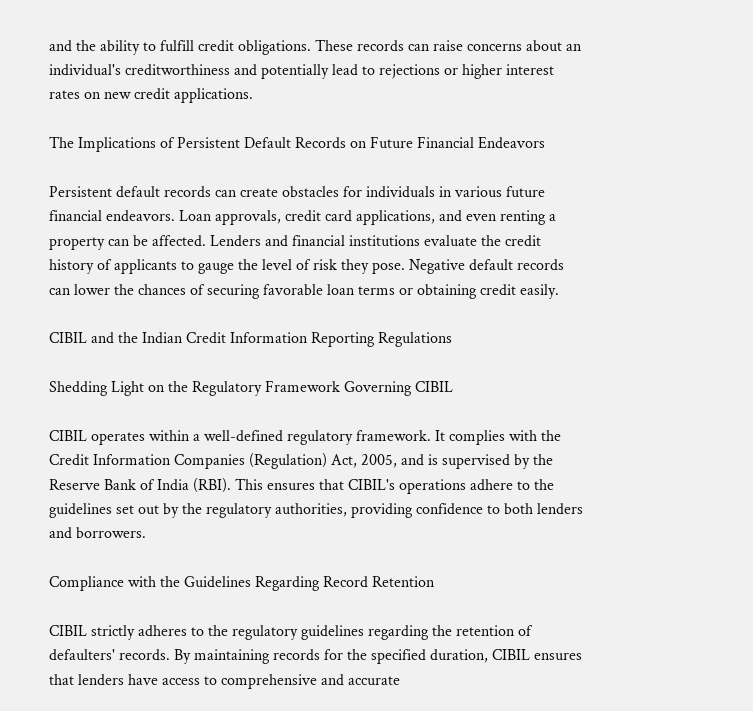and the ability to fulfill credit obligations. These records can raise concerns about an individual's creditworthiness and potentially lead to rejections or higher interest rates on new credit applications.

The Implications of Persistent Default Records on Future Financial Endeavors

Persistent default records can create obstacles for individuals in various future financial endeavors. Loan approvals, credit card applications, and even renting a property can be affected. Lenders and financial institutions evaluate the credit history of applicants to gauge the level of risk they pose. Negative default records can lower the chances of securing favorable loan terms or obtaining credit easily.

CIBIL and the Indian Credit Information Reporting Regulations

Shedding Light on the Regulatory Framework Governing CIBIL

CIBIL operates within a well-defined regulatory framework. It complies with the Credit Information Companies (Regulation) Act, 2005, and is supervised by the Reserve Bank of India (RBI). This ensures that CIBIL's operations adhere to the guidelines set out by the regulatory authorities, providing confidence to both lenders and borrowers.

Compliance with the Guidelines Regarding Record Retention

CIBIL strictly adheres to the regulatory guidelines regarding the retention of defaulters' records. By maintaining records for the specified duration, CIBIL ensures that lenders have access to comprehensive and accurate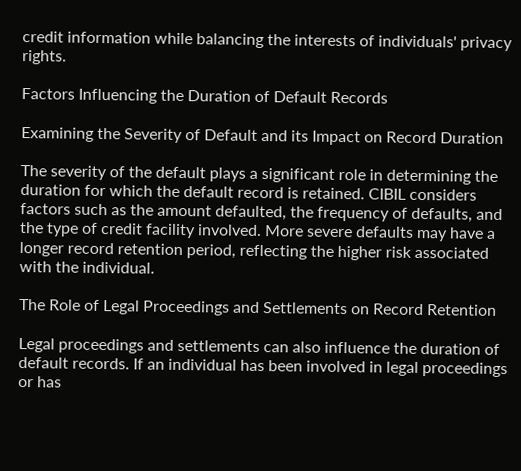credit information while balancing the interests of individuals' privacy rights.

Factors Influencing the Duration of Default Records

Examining the Severity of Default and its Impact on Record Duration

The severity of the default plays a significant role in determining the duration for which the default record is retained. CIBIL considers factors such as the amount defaulted, the frequency of defaults, and the type of credit facility involved. More severe defaults may have a longer record retention period, reflecting the higher risk associated with the individual.

The Role of Legal Proceedings and Settlements on Record Retention

Legal proceedings and settlements can also influence the duration of default records. If an individual has been involved in legal proceedings or has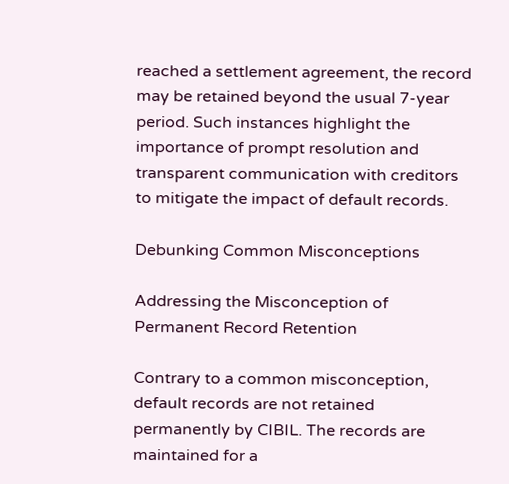reached a settlement agreement, the record may be retained beyond the usual 7-year period. Such instances highlight the importance of prompt resolution and transparent communication with creditors to mitigate the impact of default records.

Debunking Common Misconceptions

Addressing the Misconception of Permanent Record Retention

Contrary to a common misconception, default records are not retained permanently by CIBIL. The records are maintained for a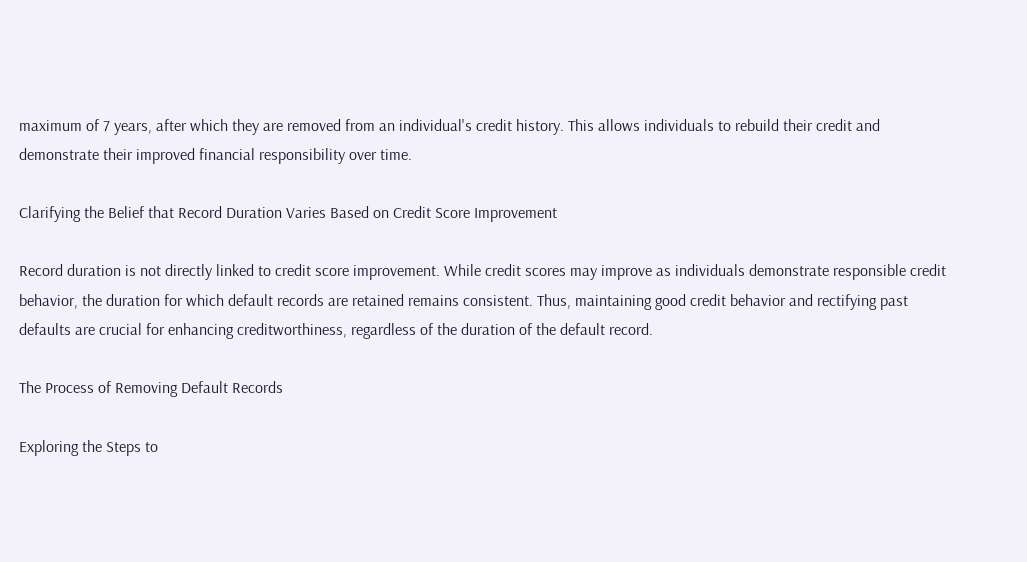maximum of 7 years, after which they are removed from an individual's credit history. This allows individuals to rebuild their credit and demonstrate their improved financial responsibility over time.

Clarifying the Belief that Record Duration Varies Based on Credit Score Improvement

Record duration is not directly linked to credit score improvement. While credit scores may improve as individuals demonstrate responsible credit behavior, the duration for which default records are retained remains consistent. Thus, maintaining good credit behavior and rectifying past defaults are crucial for enhancing creditworthiness, regardless of the duration of the default record.

The Process of Removing Default Records

Exploring the Steps to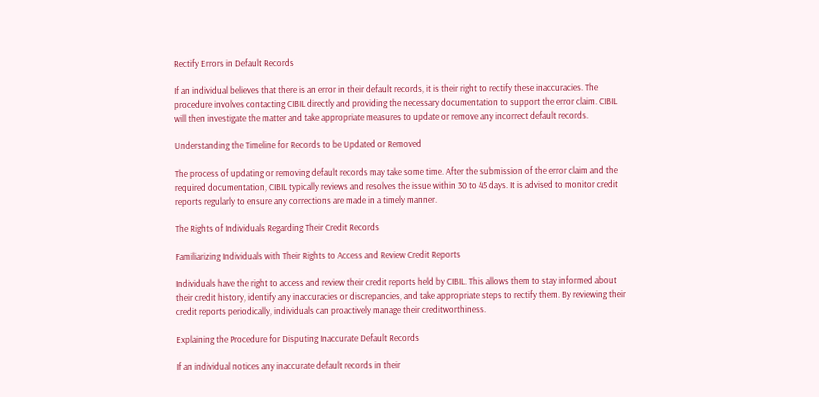Rectify Errors in Default Records

If an individual believes that there is an error in their default records, it is their right to rectify these inaccuracies. The procedure involves contacting CIBIL directly and providing the necessary documentation to support the error claim. CIBIL will then investigate the matter and take appropriate measures to update or remove any incorrect default records.

Understanding the Timeline for Records to be Updated or Removed

The process of updating or removing default records may take some time. After the submission of the error claim and the required documentation, CIBIL typically reviews and resolves the issue within 30 to 45 days. It is advised to monitor credit reports regularly to ensure any corrections are made in a timely manner.

The Rights of Individuals Regarding Their Credit Records

Familiarizing Individuals with Their Rights to Access and Review Credit Reports

Individuals have the right to access and review their credit reports held by CIBIL. This allows them to stay informed about their credit history, identify any inaccuracies or discrepancies, and take appropriate steps to rectify them. By reviewing their credit reports periodically, individuals can proactively manage their creditworthiness.

Explaining the Procedure for Disputing Inaccurate Default Records

If an individual notices any inaccurate default records in their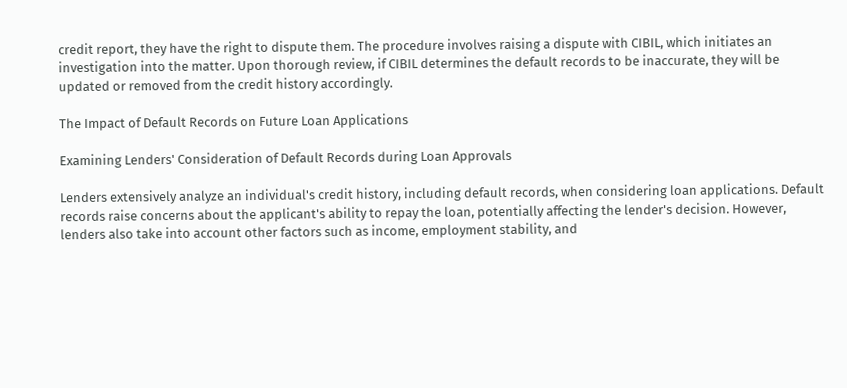credit report, they have the right to dispute them. The procedure involves raising a dispute with CIBIL, which initiates an investigation into the matter. Upon thorough review, if CIBIL determines the default records to be inaccurate, they will be updated or removed from the credit history accordingly.

The Impact of Default Records on Future Loan Applications

Examining Lenders' Consideration of Default Records during Loan Approvals

Lenders extensively analyze an individual's credit history, including default records, when considering loan applications. Default records raise concerns about the applicant's ability to repay the loan, potentially affecting the lender's decision. However, lenders also take into account other factors such as income, employment stability, and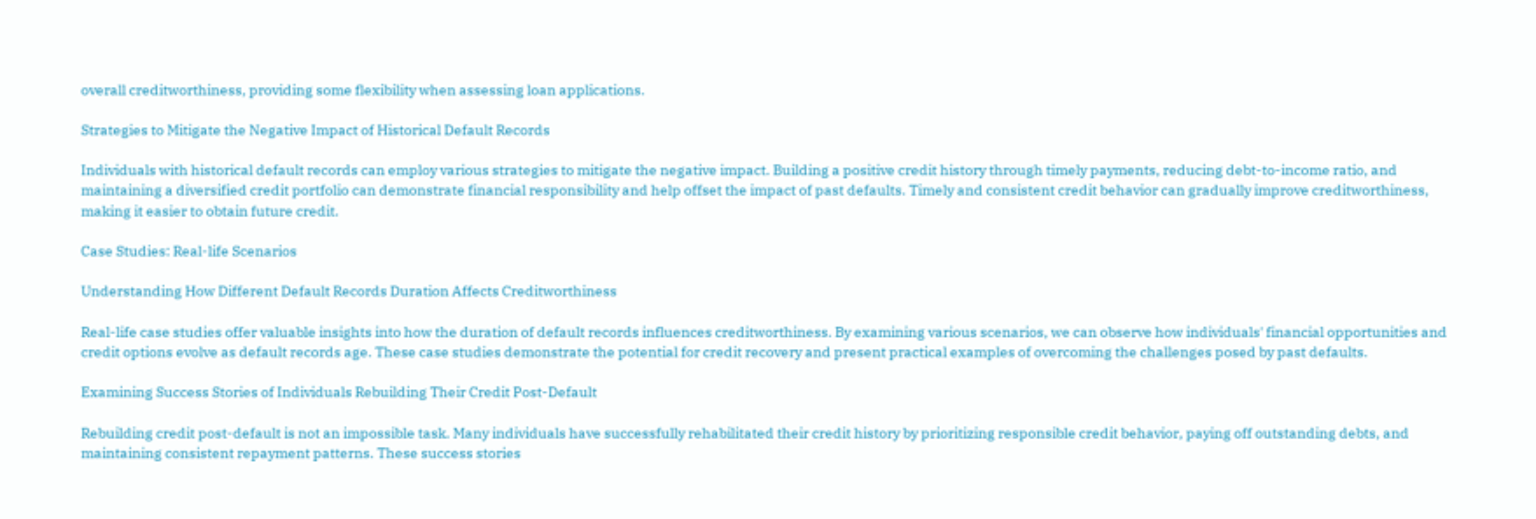overall creditworthiness, providing some flexibility when assessing loan applications.

Strategies to Mitigate the Negative Impact of Historical Default Records

Individuals with historical default records can employ various strategies to mitigate the negative impact. Building a positive credit history through timely payments, reducing debt-to-income ratio, and maintaining a diversified credit portfolio can demonstrate financial responsibility and help offset the impact of past defaults. Timely and consistent credit behavior can gradually improve creditworthiness, making it easier to obtain future credit.

Case Studies: Real-life Scenarios

Understanding How Different Default Records Duration Affects Creditworthiness

Real-life case studies offer valuable insights into how the duration of default records influences creditworthiness. By examining various scenarios, we can observe how individuals' financial opportunities and credit options evolve as default records age. These case studies demonstrate the potential for credit recovery and present practical examples of overcoming the challenges posed by past defaults.

Examining Success Stories of Individuals Rebuilding Their Credit Post-Default

Rebuilding credit post-default is not an impossible task. Many individuals have successfully rehabilitated their credit history by prioritizing responsible credit behavior, paying off outstanding debts, and maintaining consistent repayment patterns. These success stories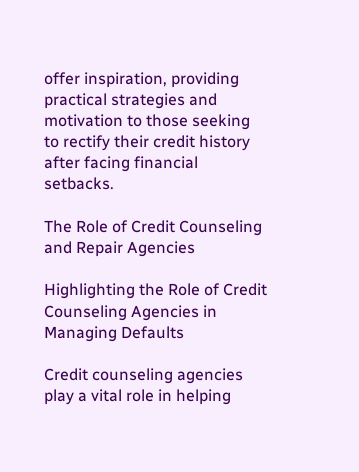offer inspiration, providing practical strategies and motivation to those seeking to rectify their credit history after facing financial setbacks.

The Role of Credit Counseling and Repair Agencies

Highlighting the Role of Credit Counseling Agencies in Managing Defaults

Credit counseling agencies play a vital role in helping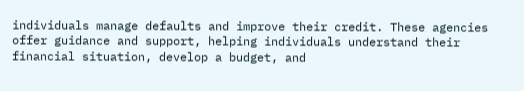individuals manage defaults and improve their credit. These agencies offer guidance and support, helping individuals understand their financial situation, develop a budget, and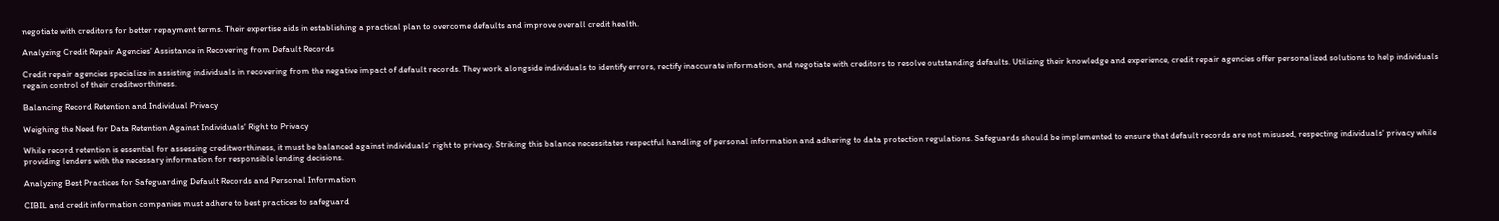negotiate with creditors for better repayment terms. Their expertise aids in establishing a practical plan to overcome defaults and improve overall credit health.

Analyzing Credit Repair Agencies' Assistance in Recovering from Default Records

Credit repair agencies specialize in assisting individuals in recovering from the negative impact of default records. They work alongside individuals to identify errors, rectify inaccurate information, and negotiate with creditors to resolve outstanding defaults. Utilizing their knowledge and experience, credit repair agencies offer personalized solutions to help individuals regain control of their creditworthiness.

Balancing Record Retention and Individual Privacy

Weighing the Need for Data Retention Against Individuals' Right to Privacy

While record retention is essential for assessing creditworthiness, it must be balanced against individuals' right to privacy. Striking this balance necessitates respectful handling of personal information and adhering to data protection regulations. Safeguards should be implemented to ensure that default records are not misused, respecting individuals' privacy while providing lenders with the necessary information for responsible lending decisions.

Analyzing Best Practices for Safeguarding Default Records and Personal Information

CIBIL and credit information companies must adhere to best practices to safeguard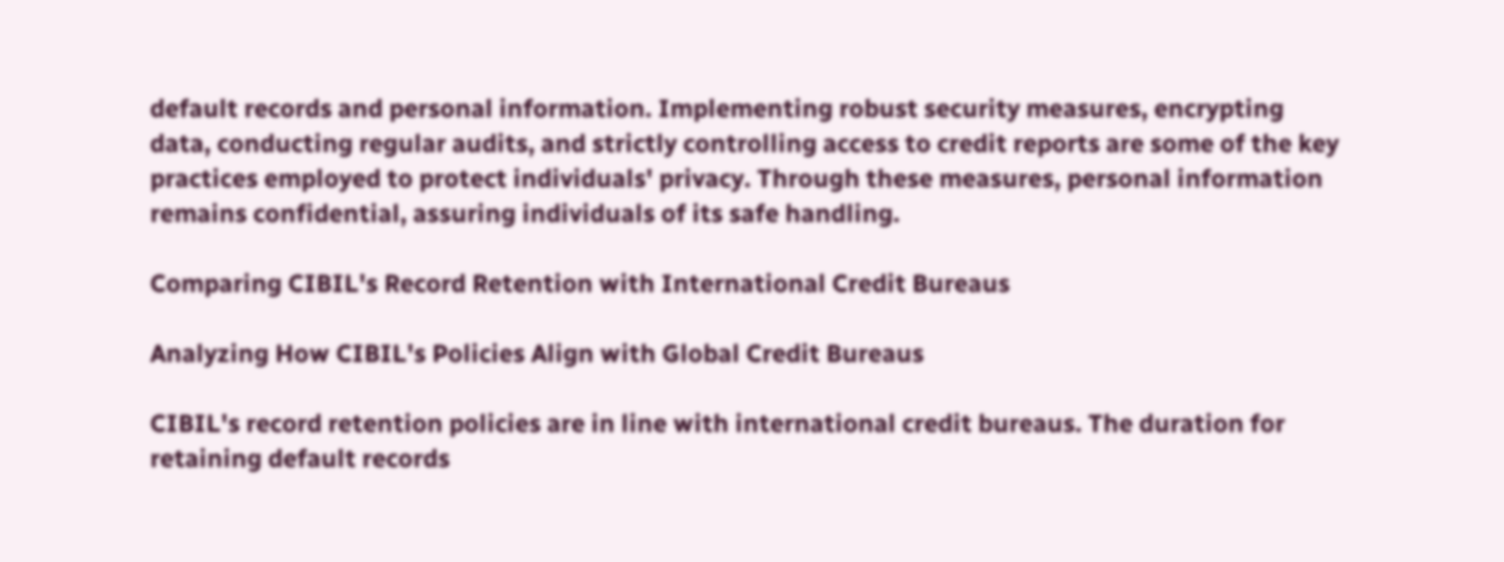default records and personal information. Implementing robust security measures, encrypting data, conducting regular audits, and strictly controlling access to credit reports are some of the key practices employed to protect individuals' privacy. Through these measures, personal information remains confidential, assuring individuals of its safe handling.

Comparing CIBIL's Record Retention with International Credit Bureaus

Analyzing How CIBIL's Policies Align with Global Credit Bureaus

CIBIL's record retention policies are in line with international credit bureaus. The duration for retaining default records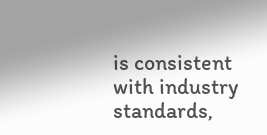is consistent with industry standards,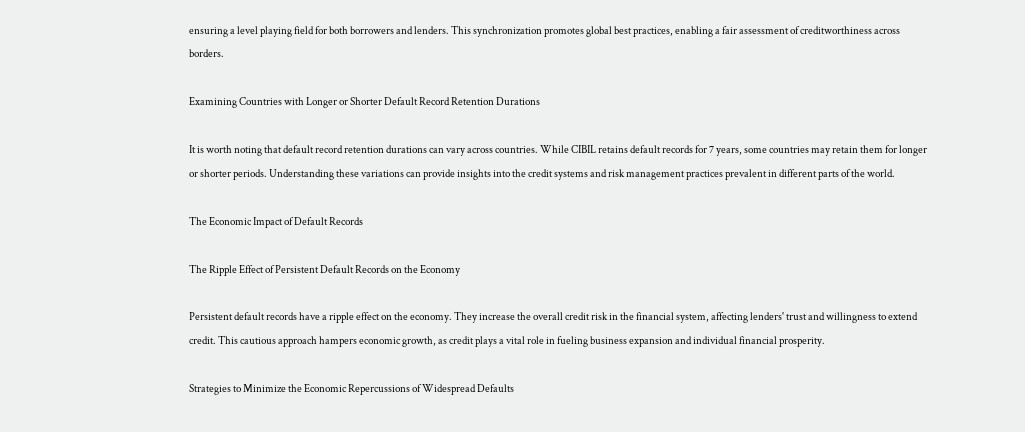ensuring a level playing field for both borrowers and lenders. This synchronization promotes global best practices, enabling a fair assessment of creditworthiness across borders.

Examining Countries with Longer or Shorter Default Record Retention Durations

It is worth noting that default record retention durations can vary across countries. While CIBIL retains default records for 7 years, some countries may retain them for longer or shorter periods. Understanding these variations can provide insights into the credit systems and risk management practices prevalent in different parts of the world.

The Economic Impact of Default Records

The Ripple Effect of Persistent Default Records on the Economy

Persistent default records have a ripple effect on the economy. They increase the overall credit risk in the financial system, affecting lenders' trust and willingness to extend credit. This cautious approach hampers economic growth, as credit plays a vital role in fueling business expansion and individual financial prosperity.

Strategies to Minimize the Economic Repercussions of Widespread Defaults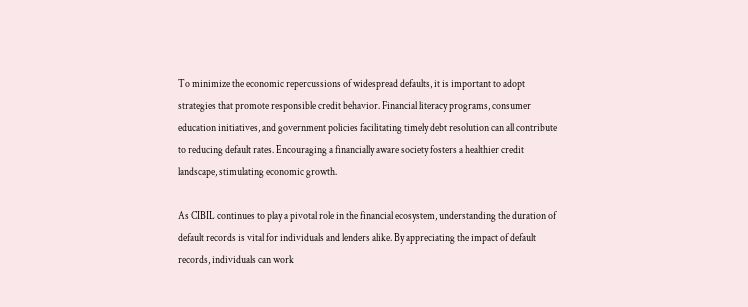To minimize the economic repercussions of widespread defaults, it is important to adopt strategies that promote responsible credit behavior. Financial literacy programs, consumer education initiatives, and government policies facilitating timely debt resolution can all contribute to reducing default rates. Encouraging a financially aware society fosters a healthier credit landscape, stimulating economic growth.

As CIBIL continues to play a pivotal role in the financial ecosystem, understanding the duration of default records is vital for individuals and lenders alike. By appreciating the impact of default records, individuals can work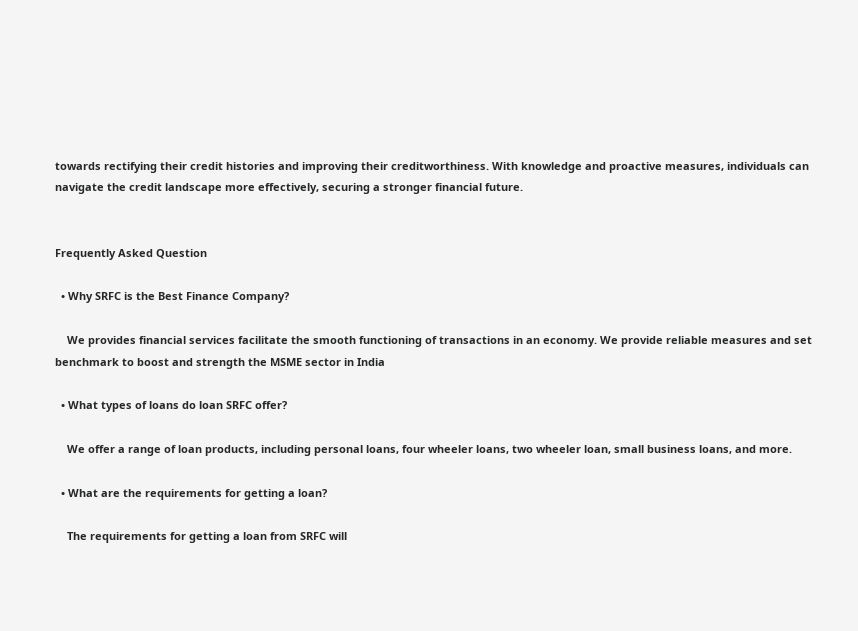towards rectifying their credit histories and improving their creditworthiness. With knowledge and proactive measures, individuals can navigate the credit landscape more effectively, securing a stronger financial future.


Frequently Asked Question

  • Why SRFC is the Best Finance Company?

    We provides financial services facilitate the smooth functioning of transactions in an economy. We provide reliable measures and set benchmark to boost and strength the MSME sector in India

  • What types of loans do loan SRFC offer?

    We offer a range of loan products, including personal loans, four wheeler loans, two wheeler loan, small business loans, and more.

  • What are the requirements for getting a loan?

    The requirements for getting a loan from SRFC will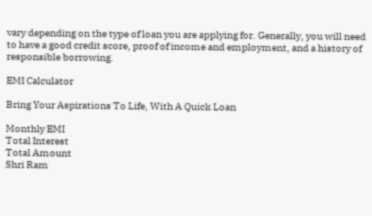vary depending on the type of loan you are applying for. Generally, you will need to have a good credit score, proof of income and employment, and a history of responsible borrowing.

EMI Calculator

Bring Your Aspirations To Life, With A Quick Loan

Monthly EMI
Total Interest
Total Amount
Shri Ram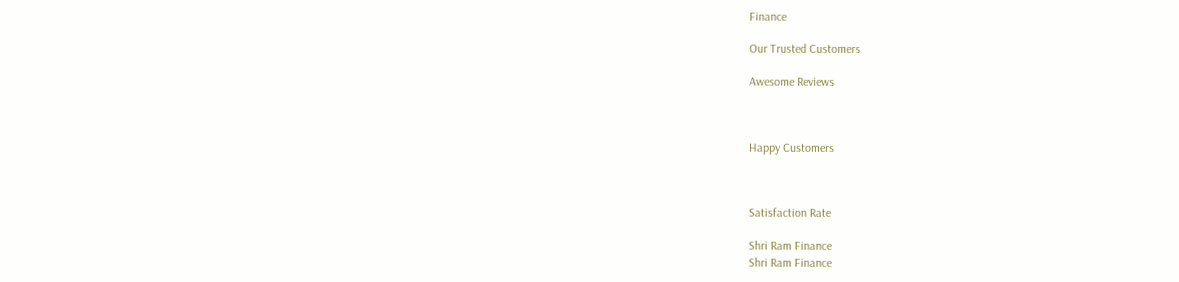Finance

Our Trusted Customers

Awesome Reviews



Happy Customers



Satisfaction Rate

Shri Ram Finance
Shri Ram Finance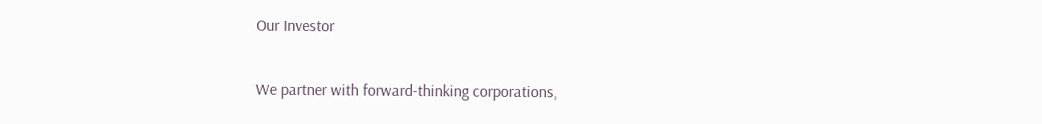Our Investor

We partner with forward-thinking corporations,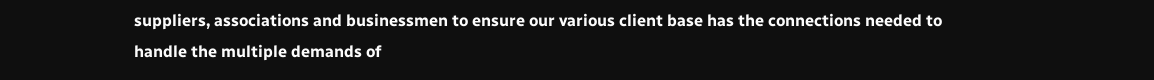suppliers, associations and businessmen to ensure our various client base has the connections needed to handle the multiple demands of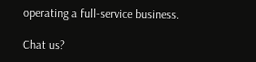operating a full-service business.

Chat us?